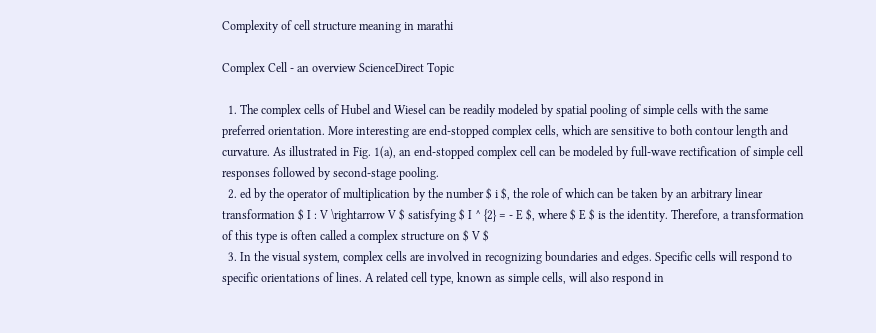Complexity of cell structure meaning in marathi

Complex Cell - an overview ScienceDirect Topic

  1. The complex cells of Hubel and Wiesel can be readily modeled by spatial pooling of simple cells with the same preferred orientation. More interesting are end-stopped complex cells, which are sensitive to both contour length and curvature. As illustrated in Fig. 1(a), an end-stopped complex cell can be modeled by full-wave rectification of simple cell responses followed by second-stage pooling.
  2. ed by the operator of multiplication by the number $ i $, the role of which can be taken by an arbitrary linear transformation $ I : V \rightarrow V $ satisfying $ I ^ {2} = - E $, where $ E $ is the identity. Therefore, a transformation of this type is often called a complex structure on $ V $
  3. In the visual system, complex cells are involved in recognizing boundaries and edges. Specific cells will respond to specific orientations of lines. A related cell type, known as simple cells, will also respond in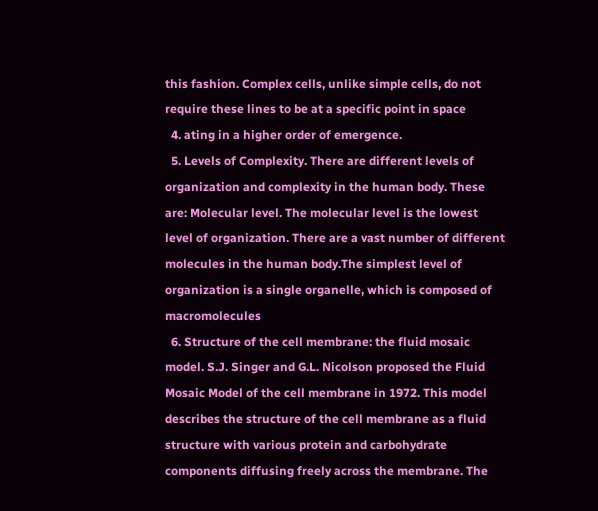this fashion. Complex cells, unlike simple cells, do not require these lines to be at a specific point in space
  4. ating in a higher order of emergence.
  5. Levels of Complexity. There are different levels of organization and complexity in the human body. These are: Molecular level. The molecular level is the lowest level of organization. There are a vast number of different molecules in the human body.The simplest level of organization is a single organelle, which is composed of macromolecules
  6. Structure of the cell membrane: the fluid mosaic model. S.J. Singer and G.L. Nicolson proposed the Fluid Mosaic Model of the cell membrane in 1972. This model describes the structure of the cell membrane as a fluid structure with various protein and carbohydrate components diffusing freely across the membrane. The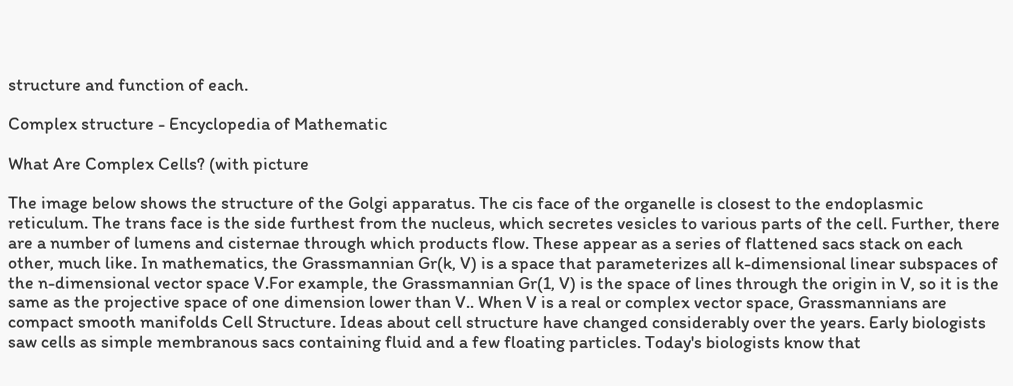structure and function of each.

Complex structure - Encyclopedia of Mathematic

What Are Complex Cells? (with picture

The image below shows the structure of the Golgi apparatus. The cis face of the organelle is closest to the endoplasmic reticulum. The trans face is the side furthest from the nucleus, which secretes vesicles to various parts of the cell. Further, there are a number of lumens and cisternae through which products flow. These appear as a series of flattened sacs stack on each other, much like. In mathematics, the Grassmannian Gr(k, V) is a space that parameterizes all k-dimensional linear subspaces of the n-dimensional vector space V.For example, the Grassmannian Gr(1, V) is the space of lines through the origin in V, so it is the same as the projective space of one dimension lower than V.. When V is a real or complex vector space, Grassmannians are compact smooth manifolds Cell Structure. Ideas about cell structure have changed considerably over the years. Early biologists saw cells as simple membranous sacs containing fluid and a few floating particles. Today's biologists know that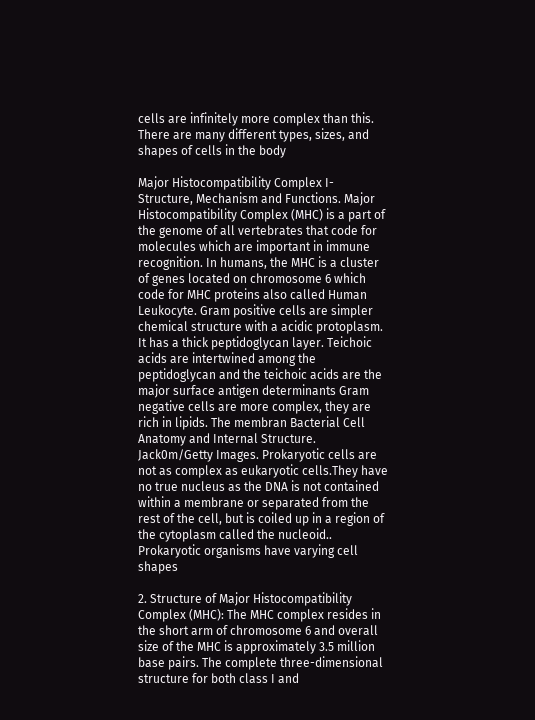cells are infinitely more complex than this. There are many different types, sizes, and shapes of cells in the body

Major Histocompatibility Complex I- Structure, Mechanism and Functions. Major Histocompatibility Complex (MHC) is a part of the genome of all vertebrates that code for molecules which are important in immune recognition. In humans, the MHC is a cluster of genes located on chromosome 6 which code for MHC proteins also called Human Leukocyte. Gram positive cells are simpler chemical structure with a acidic protoplasm. It has a thick peptidoglycan layer. Teichoic acids are intertwined among the peptidoglycan and the teichoic acids are the major surface antigen determinants Gram negative cells are more complex, they are rich in lipids. The membran Bacterial Cell Anatomy and Internal Structure. Jack0m/Getty Images. Prokaryotic cells are not as complex as eukaryotic cells.They have no true nucleus as the DNA is not contained within a membrane or separated from the rest of the cell, but is coiled up in a region of the cytoplasm called the nucleoid.. Prokaryotic organisms have varying cell shapes

2. Structure of Major Histocompatibility Complex (MHC): The MHC complex resides in the short arm of chromosome 6 and overall size of the MHC is approximately 3.5 million base pairs. The complete three-dimensional structure for both class I and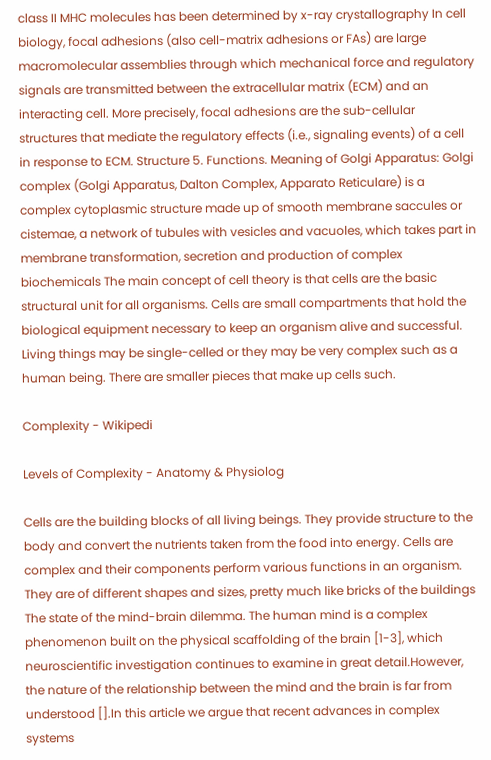class II MHC molecules has been determined by x-ray crystallography In cell biology, focal adhesions (also cell-matrix adhesions or FAs) are large macromolecular assemblies through which mechanical force and regulatory signals are transmitted between the extracellular matrix (ECM) and an interacting cell. More precisely, focal adhesions are the sub-cellular structures that mediate the regulatory effects (i.e., signaling events) of a cell in response to ECM. Structure 5. Functions. Meaning of Golgi Apparatus: Golgi complex (Golgi Apparatus, Dalton Complex, Apparato Reticulare) is a complex cytoplasmic structure made up of smooth membrane saccules or cistemae, a network of tubules with vesicles and vacuoles, which takes part in membrane transformation, secretion and production of complex biochemicals The main concept of cell theory is that cells are the basic structural unit for all organisms. Cells are small compartments that hold the biological equipment necessary to keep an organism alive and successful. Living things may be single-celled or they may be very complex such as a human being. There are smaller pieces that make up cells such.

Complexity - Wikipedi

Levels of Complexity - Anatomy & Physiolog

Cells are the building blocks of all living beings. They provide structure to the body and convert the nutrients taken from the food into energy. Cells are complex and their components perform various functions in an organism. They are of different shapes and sizes, pretty much like bricks of the buildings The state of the mind-brain dilemma. The human mind is a complex phenomenon built on the physical scaffolding of the brain [1-3], which neuroscientific investigation continues to examine in great detail.However, the nature of the relationship between the mind and the brain is far from understood [].In this article we argue that recent advances in complex systems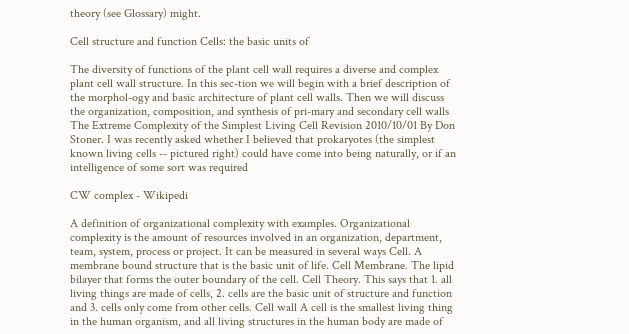theory (see Glossary) might.

Cell structure and function Cells: the basic units of

The diversity of functions of the plant cell wall requires a diverse and complex plant cell wall structure. In this sec-tion we will begin with a brief description of the morphol-ogy and basic architecture of plant cell walls. Then we will discuss the organization, composition, and synthesis of pri-mary and secondary cell walls The Extreme Complexity of the Simplest Living Cell Revision 2010/10/01 By Don Stoner. I was recently asked whether I believed that prokaryotes (the simplest known living cells -- pictured right) could have come into being naturally, or if an intelligence of some sort was required

CW complex - Wikipedi

A definition of organizational complexity with examples. Organizational complexity is the amount of resources involved in an organization, department, team, system, process or project. It can be measured in several ways Cell. A membrane bound structure that is the basic unit of life. Cell Membrane. The lipid bilayer that forms the outer boundary of the cell. Cell Theory. This says that 1. all living things are made of cells, 2. cells are the basic unit of structure and function and 3. cells only come from other cells. Cell wall A cell is the smallest living thing in the human organism, and all living structures in the human body are made of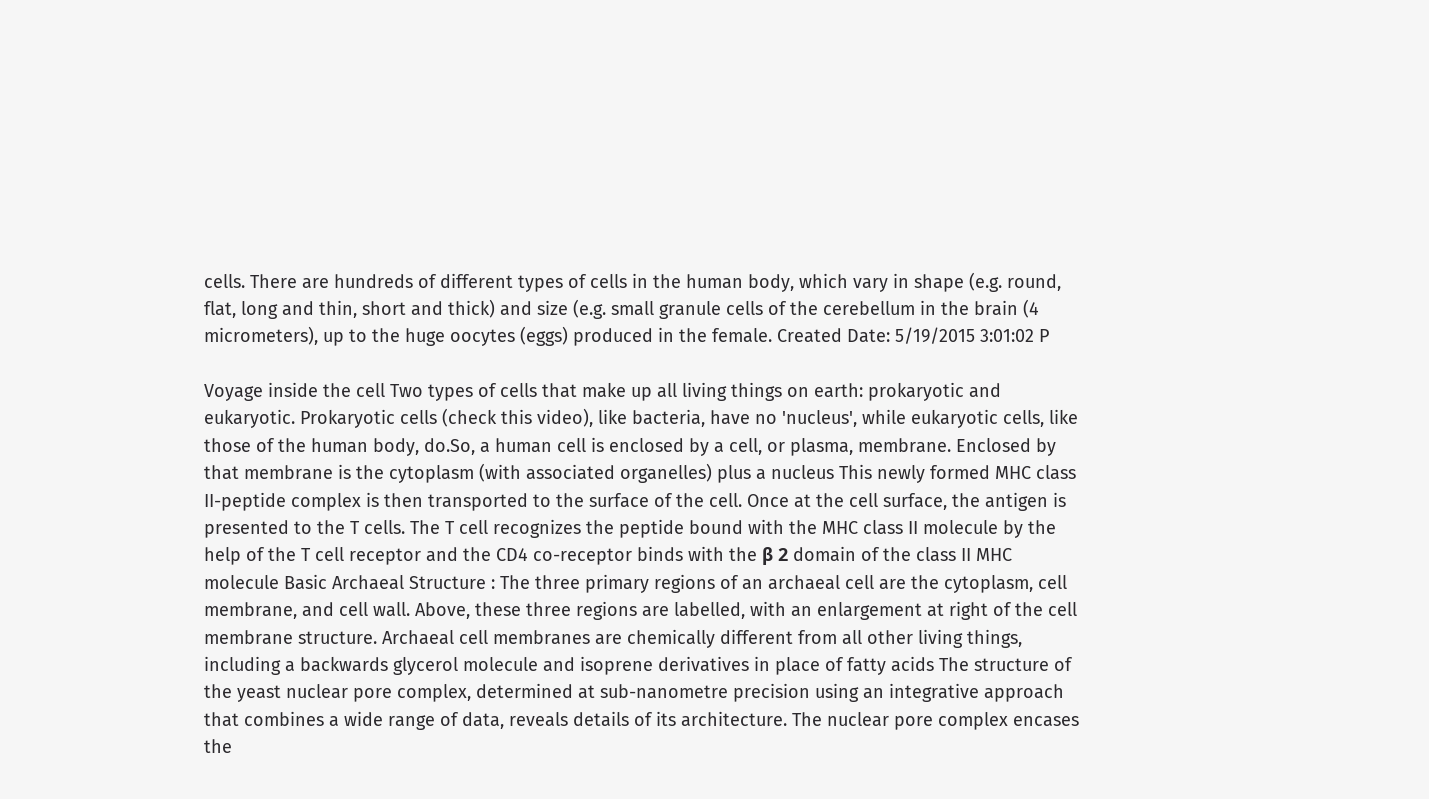cells. There are hundreds of different types of cells in the human body, which vary in shape (e.g. round, flat, long and thin, short and thick) and size (e.g. small granule cells of the cerebellum in the brain (4 micrometers), up to the huge oocytes (eggs) produced in the female. Created Date: 5/19/2015 3:01:02 P

Voyage inside the cell Two types of cells that make up all living things on earth: prokaryotic and eukaryotic. Prokaryotic cells (check this video), like bacteria, have no 'nucleus', while eukaryotic cells, like those of the human body, do.So, a human cell is enclosed by a cell, or plasma, membrane. Enclosed by that membrane is the cytoplasm (with associated organelles) plus a nucleus This newly formed MHC class II-peptide complex is then transported to the surface of the cell. Once at the cell surface, the antigen is presented to the T cells. The T cell recognizes the peptide bound with the MHC class II molecule by the help of the T cell receptor and the CD4 co-receptor binds with the β 2 domain of the class II MHC molecule Basic Archaeal Structure : The three primary regions of an archaeal cell are the cytoplasm, cell membrane, and cell wall. Above, these three regions are labelled, with an enlargement at right of the cell membrane structure. Archaeal cell membranes are chemically different from all other living things, including a backwards glycerol molecule and isoprene derivatives in place of fatty acids The structure of the yeast nuclear pore complex, determined at sub-nanometre precision using an integrative approach that combines a wide range of data, reveals details of its architecture. The nuclear pore complex encases the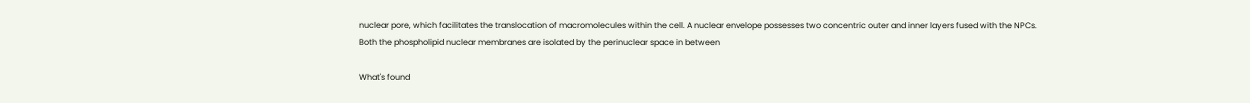nuclear pore, which facilitates the translocation of macromolecules within the cell. A nuclear envelope possesses two concentric outer and inner layers fused with the NPCs. Both the phospholipid nuclear membranes are isolated by the perinuclear space in between

What's found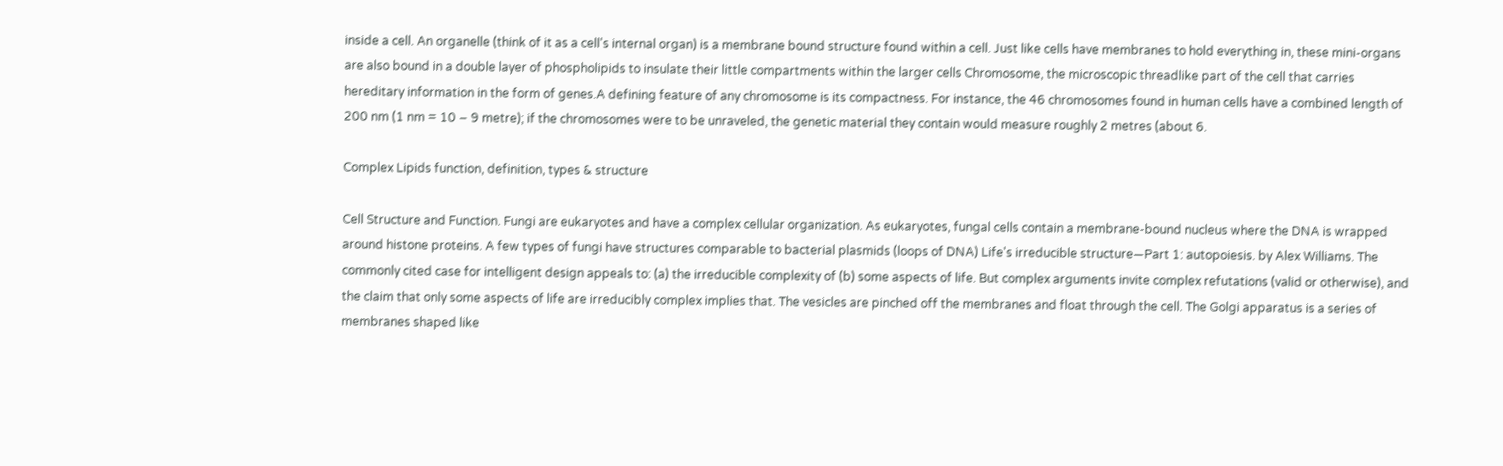inside a cell. An organelle (think of it as a cell's internal organ) is a membrane bound structure found within a cell. Just like cells have membranes to hold everything in, these mini-organs are also bound in a double layer of phospholipids to insulate their little compartments within the larger cells Chromosome, the microscopic threadlike part of the cell that carries hereditary information in the form of genes.A defining feature of any chromosome is its compactness. For instance, the 46 chromosomes found in human cells have a combined length of 200 nm (1 nm = 10 − 9 metre); if the chromosomes were to be unraveled, the genetic material they contain would measure roughly 2 metres (about 6.

Complex Lipids function, definition, types & structure

Cell Structure and Function. Fungi are eukaryotes and have a complex cellular organization. As eukaryotes, fungal cells contain a membrane-bound nucleus where the DNA is wrapped around histone proteins. A few types of fungi have structures comparable to bacterial plasmids (loops of DNA) Life's irreducible structure—Part 1: autopoiesis. by Alex Williams. The commonly cited case for intelligent design appeals to: (a) the irreducible complexity of (b) some aspects of life. But complex arguments invite complex refutations (valid or otherwise), and the claim that only some aspects of life are irreducibly complex implies that. The vesicles are pinched off the membranes and float through the cell. The Golgi apparatus is a series of membranes shaped like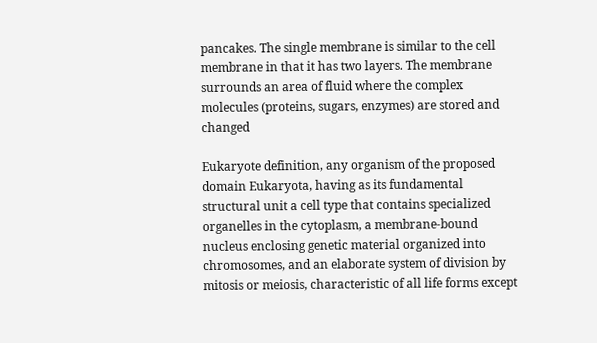pancakes. The single membrane is similar to the cell membrane in that it has two layers. The membrane surrounds an area of fluid where the complex molecules (proteins, sugars, enzymes) are stored and changed

Eukaryote definition, any organism of the proposed domain Eukaryota, having as its fundamental structural unit a cell type that contains specialized organelles in the cytoplasm, a membrane-bound nucleus enclosing genetic material organized into chromosomes, and an elaborate system of division by mitosis or meiosis, characteristic of all life forms except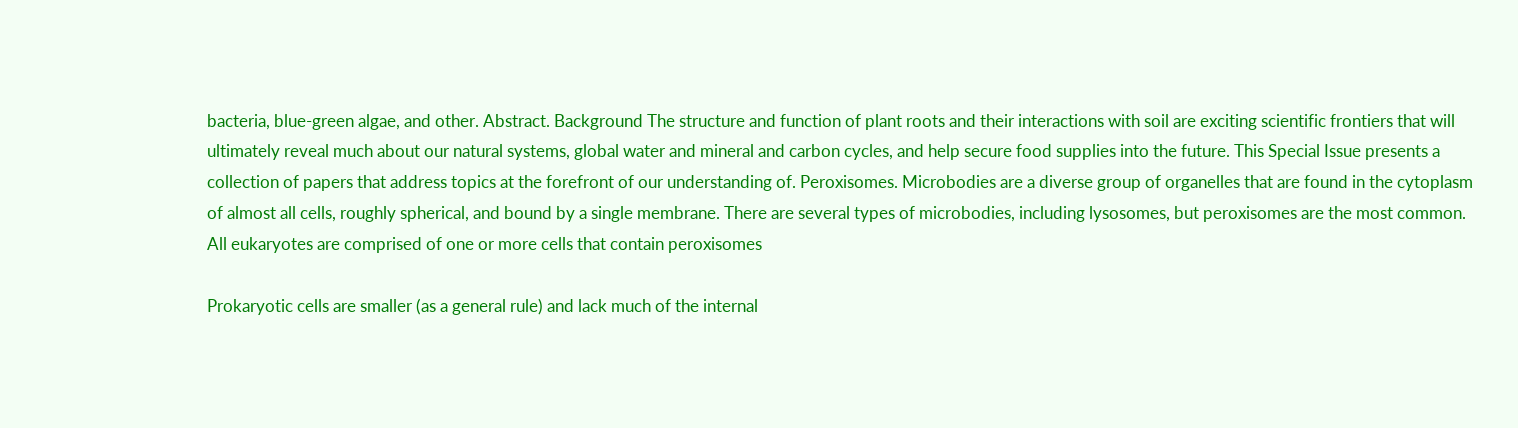bacteria, blue-green algae, and other. Abstract. Background The structure and function of plant roots and their interactions with soil are exciting scientific frontiers that will ultimately reveal much about our natural systems, global water and mineral and carbon cycles, and help secure food supplies into the future. This Special Issue presents a collection of papers that address topics at the forefront of our understanding of. Peroxisomes. Microbodies are a diverse group of organelles that are found in the cytoplasm of almost all cells, roughly spherical, and bound by a single membrane. There are several types of microbodies, including lysosomes, but peroxisomes are the most common. All eukaryotes are comprised of one or more cells that contain peroxisomes

Prokaryotic cells are smaller (as a general rule) and lack much of the internal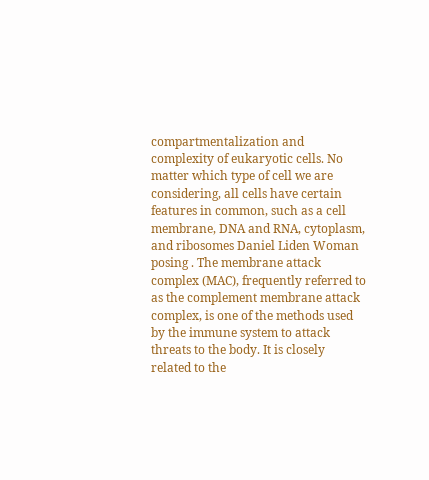compartmentalization and complexity of eukaryotic cells. No matter which type of cell we are considering, all cells have certain features in common, such as a cell membrane, DNA and RNA, cytoplasm, and ribosomes Daniel Liden Woman posing . The membrane attack complex (MAC), frequently referred to as the complement membrane attack complex, is one of the methods used by the immune system to attack threats to the body. It is closely related to the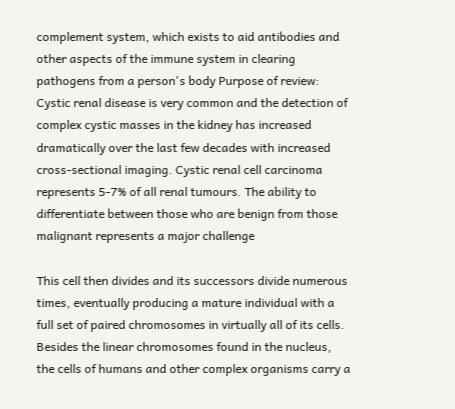complement system, which exists to aid antibodies and other aspects of the immune system in clearing pathogens from a person's body Purpose of review: Cystic renal disease is very common and the detection of complex cystic masses in the kidney has increased dramatically over the last few decades with increased cross-sectional imaging. Cystic renal cell carcinoma represents 5-7% of all renal tumours. The ability to differentiate between those who are benign from those malignant represents a major challenge

This cell then divides and its successors divide numerous times, eventually producing a mature individual with a full set of paired chromosomes in virtually all of its cells. Besides the linear chromosomes found in the nucleus, the cells of humans and other complex organisms carry a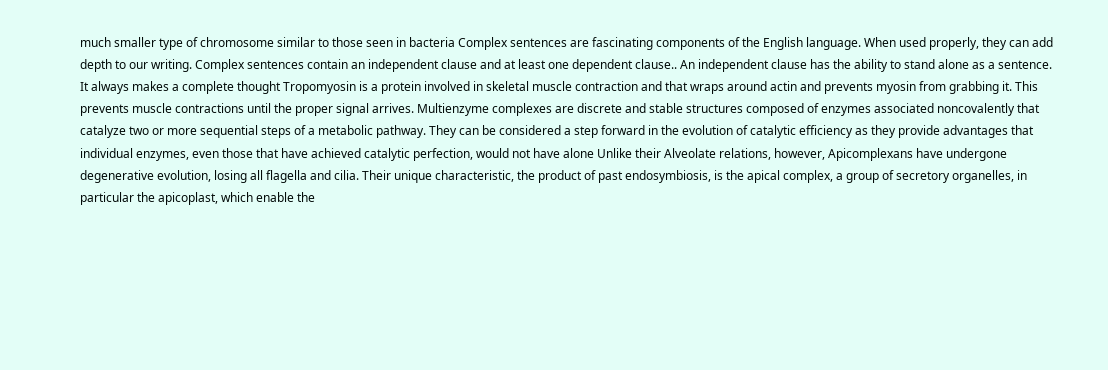much smaller type of chromosome similar to those seen in bacteria Complex sentences are fascinating components of the English language. When used properly, they can add depth to our writing. Complex sentences contain an independent clause and at least one dependent clause.. An independent clause has the ability to stand alone as a sentence. It always makes a complete thought Tropomyosin is a protein involved in skeletal muscle contraction and that wraps around actin and prevents myosin from grabbing it. This prevents muscle contractions until the proper signal arrives. Multienzyme complexes are discrete and stable structures composed of enzymes associated noncovalently that catalyze two or more sequential steps of a metabolic pathway. They can be considered a step forward in the evolution of catalytic efficiency as they provide advantages that individual enzymes, even those that have achieved catalytic perfection, would not have alone Unlike their Alveolate relations, however, Apicomplexans have undergone degenerative evolution, losing all flagella and cilia. Their unique characteristic, the product of past endosymbiosis, is the apical complex, a group of secretory organelles, in particular the apicoplast, which enable the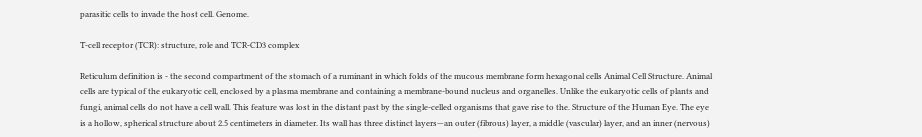parasitic cells to invade the host cell. Genome.

T-cell receptor (TCR): structure, role and TCR-CD3 complex

Reticulum definition is - the second compartment of the stomach of a ruminant in which folds of the mucous membrane form hexagonal cells Animal Cell Structure. Animal cells are typical of the eukaryotic cell, enclosed by a plasma membrane and containing a membrane-bound nucleus and organelles. Unlike the eukaryotic cells of plants and fungi, animal cells do not have a cell wall. This feature was lost in the distant past by the single-celled organisms that gave rise to the. Structure of the Human Eye. The eye is a hollow, spherical structure about 2.5 centimeters in diameter. Its wall has three distinct layers—an outer (fibrous) layer, a middle (vascular) layer, and an inner (nervous)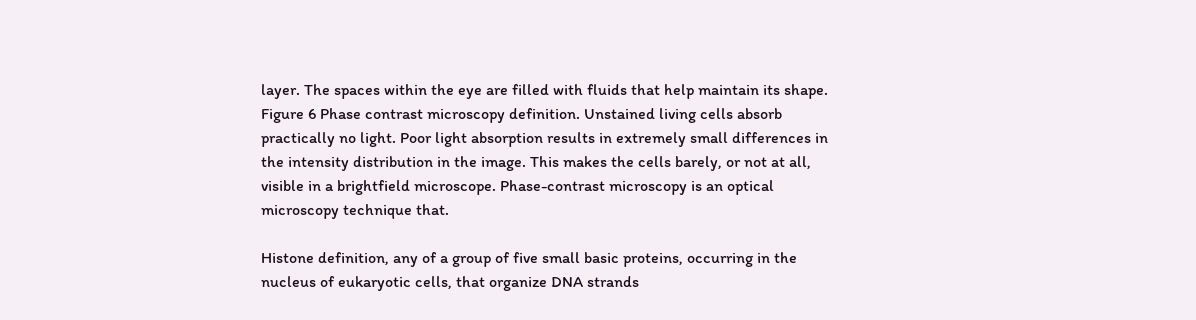layer. The spaces within the eye are filled with fluids that help maintain its shape. Figure 6 Phase contrast microscopy definition. Unstained living cells absorb practically no light. Poor light absorption results in extremely small differences in the intensity distribution in the image. This makes the cells barely, or not at all, visible in a brightfield microscope. Phase-contrast microscopy is an optical microscopy technique that.

Histone definition, any of a group of five small basic proteins, occurring in the nucleus of eukaryotic cells, that organize DNA strands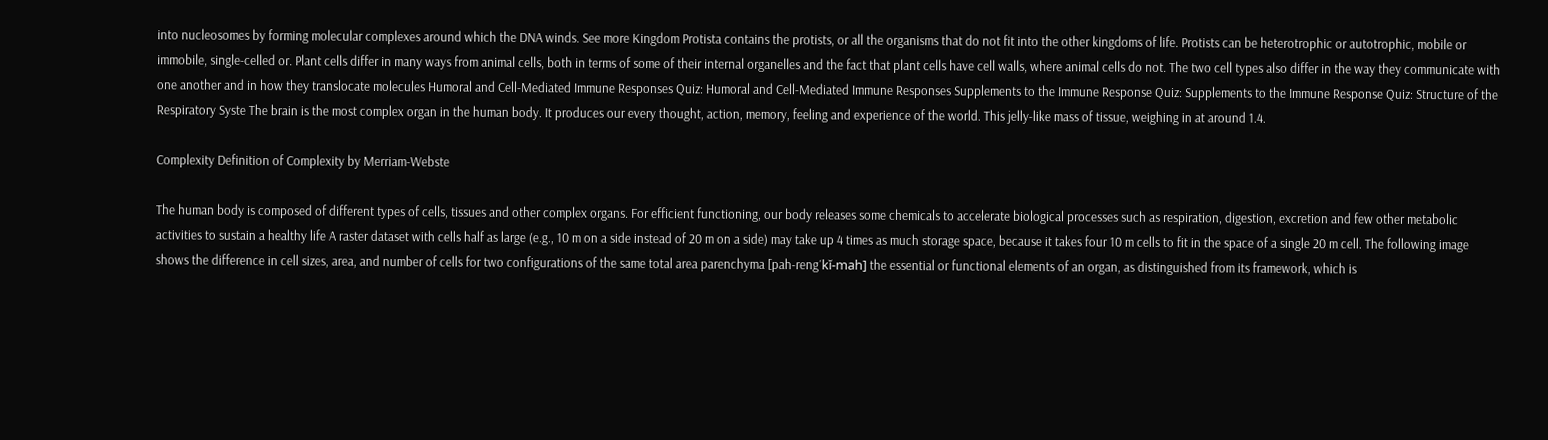into nucleosomes by forming molecular complexes around which the DNA winds. See more Kingdom Protista contains the protists, or all the organisms that do not fit into the other kingdoms of life. Protists can be heterotrophic or autotrophic, mobile or immobile, single-celled or. Plant cells differ in many ways from animal cells, both in terms of some of their internal organelles and the fact that plant cells have cell walls, where animal cells do not. The two cell types also differ in the way they communicate with one another and in how they translocate molecules Humoral and Cell-Mediated Immune Responses Quiz: Humoral and Cell-Mediated Immune Responses Supplements to the Immune Response Quiz: Supplements to the Immune Response Quiz: Structure of the Respiratory Syste The brain is the most complex organ in the human body. It produces our every thought, action, memory, feeling and experience of the world. This jelly-like mass of tissue, weighing in at around 1.4.

Complexity Definition of Complexity by Merriam-Webste

The human body is composed of different types of cells, tissues and other complex organs. For efficient functioning, our body releases some chemicals to accelerate biological processes such as respiration, digestion, excretion and few other metabolic activities to sustain a healthy life A raster dataset with cells half as large (e.g., 10 m on a side instead of 20 m on a side) may take up 4 times as much storage space, because it takes four 10 m cells to fit in the space of a single 20 m cell. The following image shows the difference in cell sizes, area, and number of cells for two configurations of the same total area parenchyma [pah-reng´kĭ-mah] the essential or functional elements of an organ, as distinguished from its framework, which is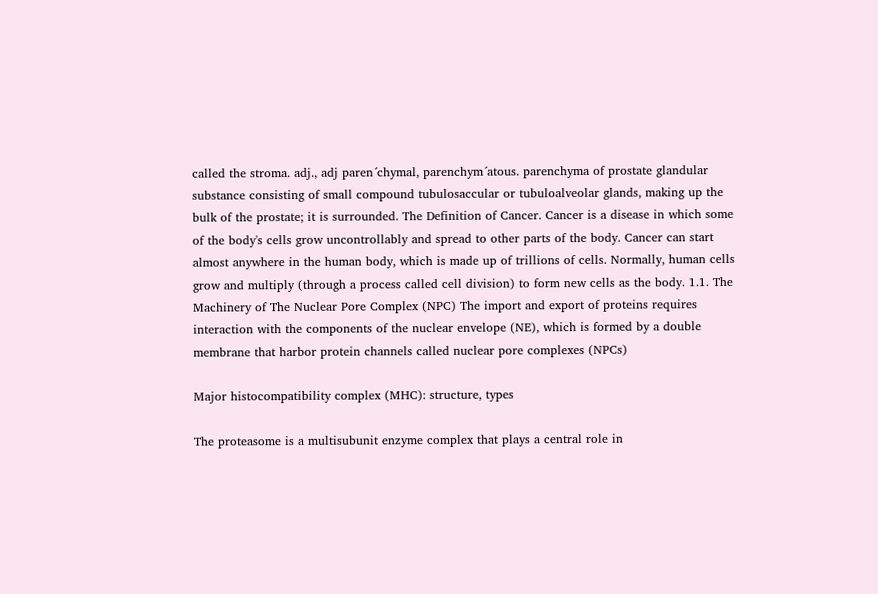called the stroma. adj., adj paren´chymal, parenchym´atous. parenchyma of prostate glandular substance consisting of small compound tubulosaccular or tubuloalveolar glands, making up the bulk of the prostate; it is surrounded. The Definition of Cancer. Cancer is a disease in which some of the body's cells grow uncontrollably and spread to other parts of the body. Cancer can start almost anywhere in the human body, which is made up of trillions of cells. Normally, human cells grow and multiply (through a process called cell division) to form new cells as the body. 1.1. The Machinery of The Nuclear Pore Complex (NPC) The import and export of proteins requires interaction with the components of the nuclear envelope (NE), which is formed by a double membrane that harbor protein channels called nuclear pore complexes (NPCs)

Major histocompatibility complex (MHC): structure, types

The proteasome is a multisubunit enzyme complex that plays a central role in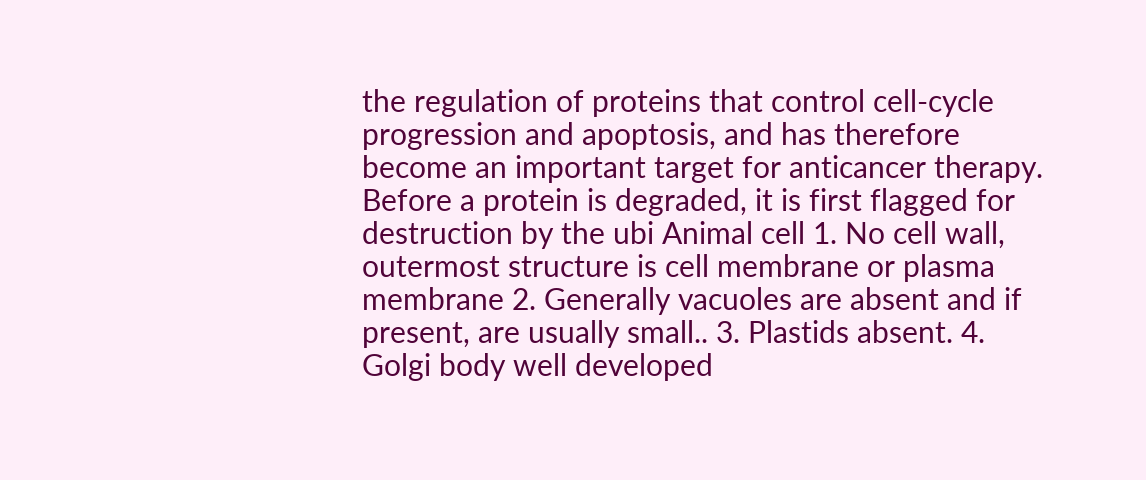the regulation of proteins that control cell-cycle progression and apoptosis, and has therefore become an important target for anticancer therapy. Before a protein is degraded, it is first flagged for destruction by the ubi Animal cell 1. No cell wall, outermost structure is cell membrane or plasma membrane 2. Generally vacuoles are absent and if present, are usually small.. 3. Plastids absent. 4. Golgi body well developed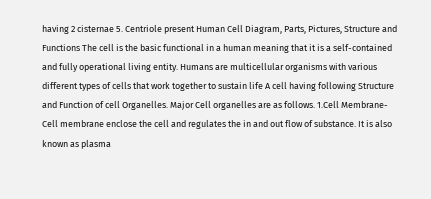having 2 cisternae 5. Centriole present Human Cell Diagram, Parts, Pictures, Structure and Functions The cell is the basic functional in a human meaning that it is a self-contained and fully operational living entity. Humans are multicellular organisms with various different types of cells that work together to sustain life A cell having following Structure and Function of cell Organelles. Major Cell organelles are as follows. 1.Cell Membrane- Cell membrane enclose the cell and regulates the in and out flow of substance. It is also known as plasma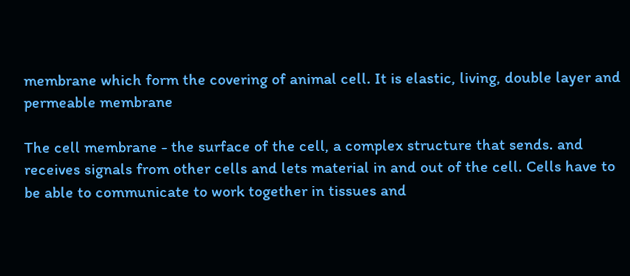membrane which form the covering of animal cell. It is elastic, living, double layer and permeable membrane

The cell membrane - the surface of the cell, a complex structure that sends. and receives signals from other cells and lets material in and out of the cell. Cells have to be able to communicate to work together in tissues and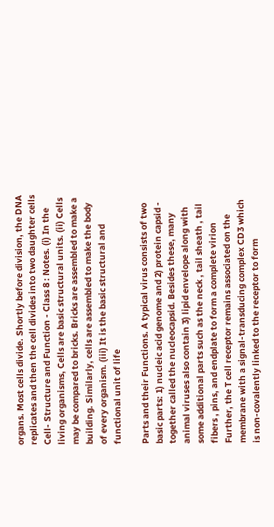organs. Most cells divide. Shortly before division, the DNA replicates and then the cell divides into two daughter cells Cell- Structure and Function - Class 8 : Notes. (i) In the living organisms, Cells are basic structural units. (ii) Cells may be compared to bricks. Bricks are assembled to make a building. Similarly, cells are assembled to make the body of every organism. (iii) It is the basic structural and functional unit of life

Parts and their Functions. A typical virus consists of two basic parts: 1) nucleic acid genome and 2) protein capsid - together called the nucleocapsid. Besides these, many animal viruses also contain 3) lipid envelope along with some additional parts such as the neck , tail sheath , tail fibers , pins, and endplate to form a complete virion Further, the T cell receptor remains associated on the membrane with a signal-transducing complex CD3 which is non-covalently linked to the receptor to form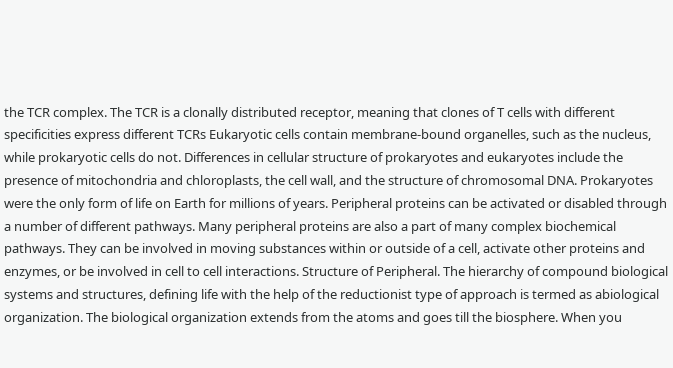the TCR complex. The TCR is a clonally distributed receptor, meaning that clones of T cells with different specificities express different TCRs Eukaryotic cells contain membrane-bound organelles, such as the nucleus, while prokaryotic cells do not. Differences in cellular structure of prokaryotes and eukaryotes include the presence of mitochondria and chloroplasts, the cell wall, and the structure of chromosomal DNA. Prokaryotes were the only form of life on Earth for millions of years. Peripheral proteins can be activated or disabled through a number of different pathways. Many peripheral proteins are also a part of many complex biochemical pathways. They can be involved in moving substances within or outside of a cell, activate other proteins and enzymes, or be involved in cell to cell interactions. Structure of Peripheral. The hierarchy of compound biological systems and structures, defining life with the help of the reductionist type of approach is termed as abiological organization. The biological organization extends from the atoms and goes till the biosphere. When you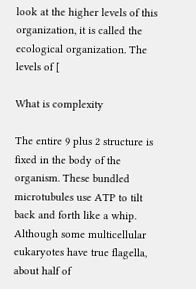look at the higher levels of this organization, it is called the ecological organization. The levels of [

What is complexity

The entire 9 plus 2 structure is fixed in the body of the organism. These bundled microtubules use ATP to tilt back and forth like a whip. Although some multicellular eukaryotes have true flagella, about half of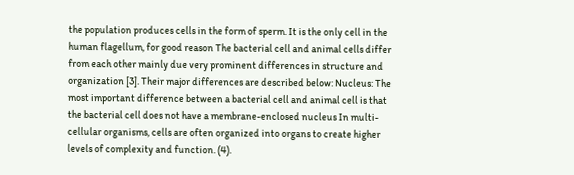the population produces cells in the form of sperm. It is the only cell in the human flagellum, for good reason The bacterial cell and animal cells differ from each other mainly due very prominent differences in structure and organization [3]. Their major differences are described below: Nucleus: The most important difference between a bacterial cell and animal cell is that the bacterial cell does not have a membrane-enclosed nucleus In multi-cellular organisms, cells are often organized into organs to create higher levels of complexity and function. (4).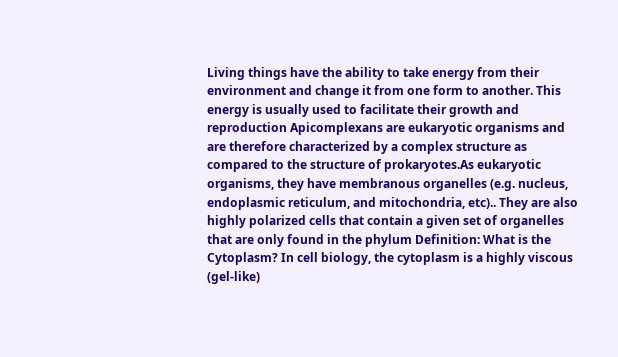Living things have the ability to take energy from their environment and change it from one form to another. This energy is usually used to facilitate their growth and reproduction Apicomplexans are eukaryotic organisms and are therefore characterized by a complex structure as compared to the structure of prokaryotes.As eukaryotic organisms, they have membranous organelles (e.g. nucleus, endoplasmic reticulum, and mitochondria, etc).. They are also highly polarized cells that contain a given set of organelles that are only found in the phylum Definition: What is the Cytoplasm? In cell biology, the cytoplasm is a highly viscous (gel-like)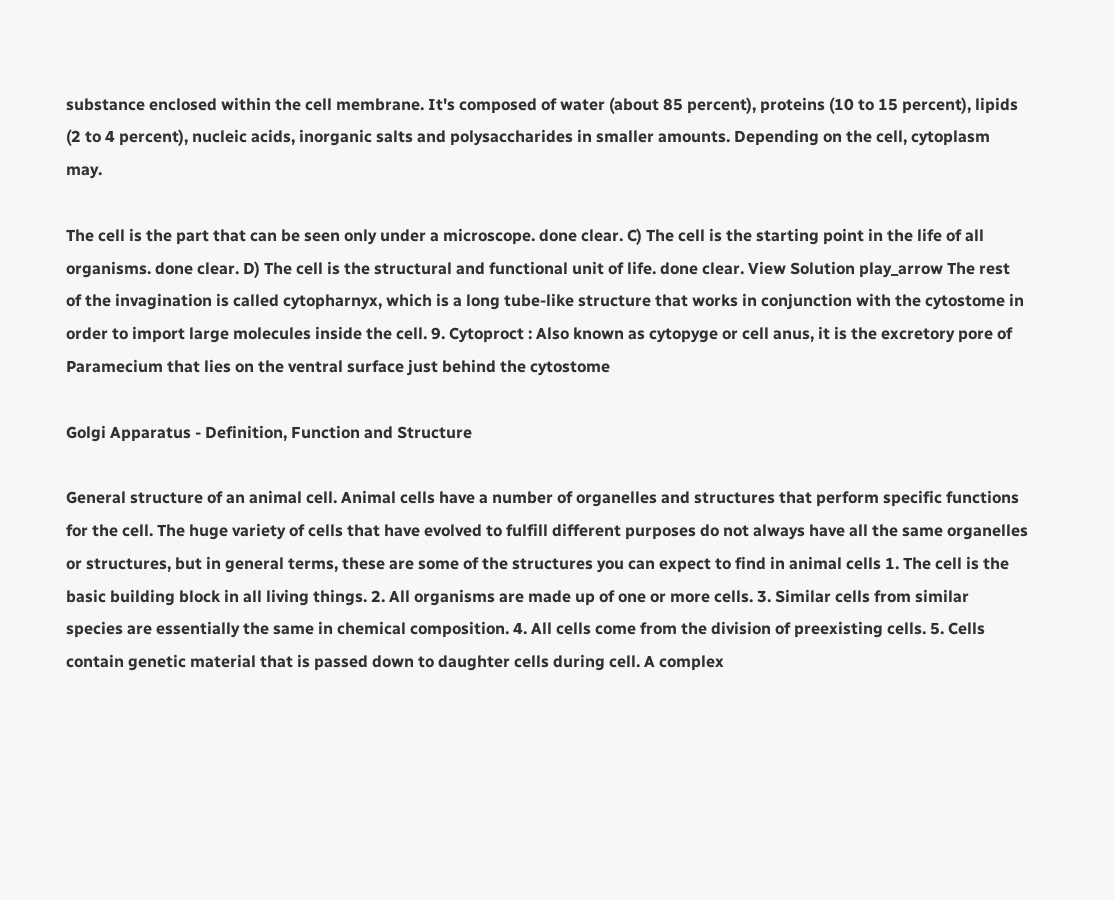substance enclosed within the cell membrane. It's composed of water (about 85 percent), proteins (10 to 15 percent), lipids (2 to 4 percent), nucleic acids, inorganic salts and polysaccharides in smaller amounts. Depending on the cell, cytoplasm may.

The cell is the part that can be seen only under a microscope. done clear. C) The cell is the starting point in the life of all organisms. done clear. D) The cell is the structural and functional unit of life. done clear. View Solution play_arrow The rest of the invagination is called cytopharnyx, which is a long tube-like structure that works in conjunction with the cytostome in order to import large molecules inside the cell. 9. Cytoproct : Also known as cytopyge or cell anus, it is the excretory pore of Paramecium that lies on the ventral surface just behind the cytostome

Golgi Apparatus - Definition, Function and Structure

General structure of an animal cell. Animal cells have a number of organelles and structures that perform specific functions for the cell. The huge variety of cells that have evolved to fulfill different purposes do not always have all the same organelles or structures, but in general terms, these are some of the structures you can expect to find in animal cells 1. The cell is the basic building block in all living things. 2. All organisms are made up of one or more cells. 3. Similar cells from similar species are essentially the same in chemical composition. 4. All cells come from the division of preexisting cells. 5. Cells contain genetic material that is passed down to daughter cells during cell. A complex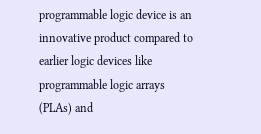programmable logic device is an innovative product compared to earlier logic devices like programmable logic arrays (PLAs) and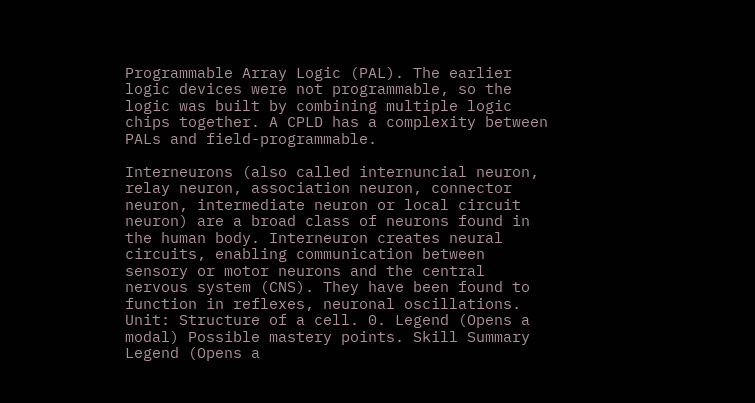Programmable Array Logic (PAL). The earlier logic devices were not programmable, so the logic was built by combining multiple logic chips together. A CPLD has a complexity between PALs and field-programmable.

Interneurons (also called internuncial neuron, relay neuron, association neuron, connector neuron, intermediate neuron or local circuit neuron) are a broad class of neurons found in the human body. Interneuron creates neural circuits, enabling communication between sensory or motor neurons and the central nervous system (CNS). They have been found to function in reflexes, neuronal oscillations. Unit: Structure of a cell. 0. Legend (Opens a modal) Possible mastery points. Skill Summary Legend (Opens a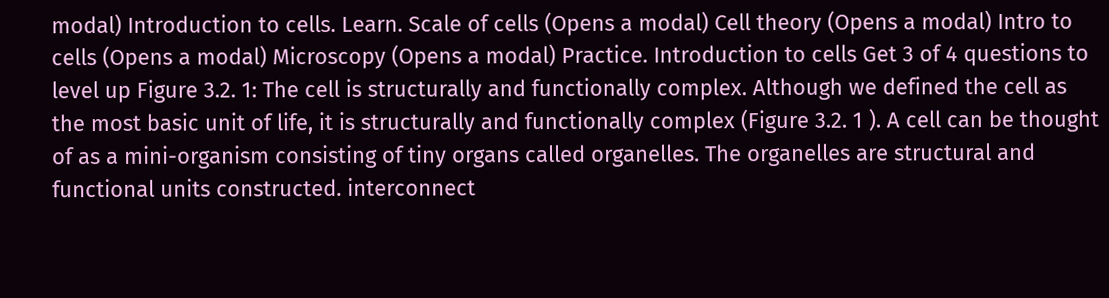modal) Introduction to cells. Learn. Scale of cells (Opens a modal) Cell theory (Opens a modal) Intro to cells (Opens a modal) Microscopy (Opens a modal) Practice. Introduction to cells Get 3 of 4 questions to level up Figure 3.2. 1: The cell is structurally and functionally complex. Although we defined the cell as the most basic unit of life, it is structurally and functionally complex (Figure 3.2. 1 ). A cell can be thought of as a mini-organism consisting of tiny organs called organelles. The organelles are structural and functional units constructed. interconnect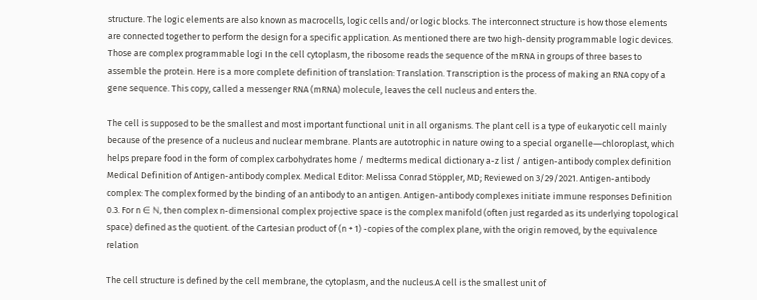structure. The logic elements are also known as macrocells, logic cells and/or logic blocks. The interconnect structure is how those elements are connected together to perform the design for a specific application. As mentioned there are two high-density programmable logic devices. Those are complex programmable logi In the cell cytoplasm, the ribosome reads the sequence of the mRNA in groups of three bases to assemble the protein. Here is a more complete definition of translation: Translation. Transcription is the process of making an RNA copy of a gene sequence. This copy, called a messenger RNA (mRNA) molecule, leaves the cell nucleus and enters the.

The cell is supposed to be the smallest and most important functional unit in all organisms. The plant cell is a type of eukaryotic cell mainly because of the presence of a nucleus and nuclear membrane. Plants are autotrophic in nature owing to a special organelle―chloroplast, which helps prepare food in the form of complex carbohydrates home / medterms medical dictionary a-z list / antigen-antibody complex definition Medical Definition of Antigen-antibody complex. Medical Editor: Melissa Conrad Stöppler, MD; Reviewed on 3/29/2021. Antigen-antibody complex: The complex formed by the binding of an antibody to an antigen. Antigen-antibody complexes initiate immune responses Definition 0.3. For n ∈ ℕ, then complex n-dimensional complex projective space is the complex manifold (often just regarded as its underlying topological space) defined as the quotient. of the Cartesian product of (n + 1) -copies of the complex plane, with the origin removed, by the equivalence relation

The cell structure is defined by the cell membrane, the cytoplasm, and the nucleus.A cell is the smallest unit of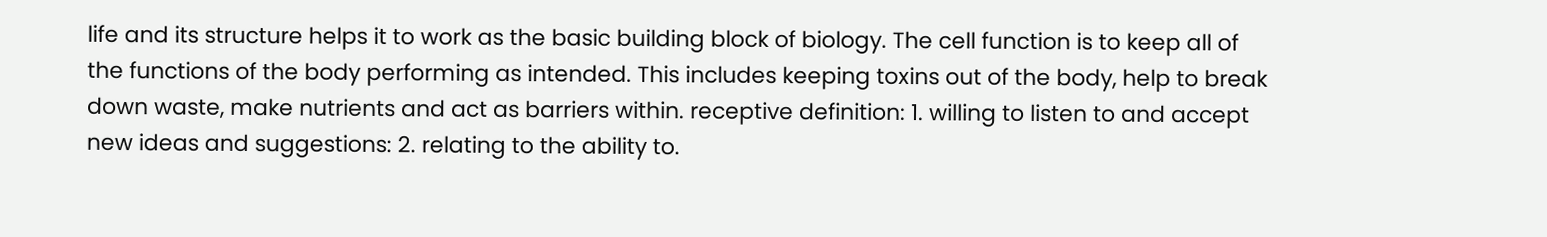life and its structure helps it to work as the basic building block of biology. The cell function is to keep all of the functions of the body performing as intended. This includes keeping toxins out of the body, help to break down waste, make nutrients and act as barriers within. receptive definition: 1. willing to listen to and accept new ideas and suggestions: 2. relating to the ability to.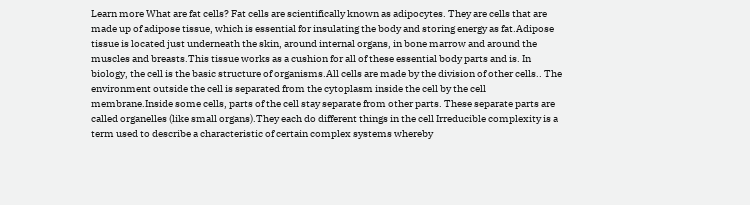Learn more What are fat cells? Fat cells are scientifically known as adipocytes. They are cells that are made up of adipose tissue, which is essential for insulating the body and storing energy as fat.Adipose tissue is located just underneath the skin, around internal organs, in bone marrow and around the muscles and breasts.This tissue works as a cushion for all of these essential body parts and is. In biology, the cell is the basic structure of organisms.All cells are made by the division of other cells.. The environment outside the cell is separated from the cytoplasm inside the cell by the cell membrane.Inside some cells, parts of the cell stay separate from other parts. These separate parts are called organelles (like small organs).They each do different things in the cell Irreducible complexity is a term used to describe a characteristic of certain complex systems whereby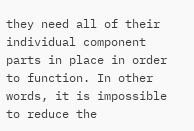they need all of their individual component parts in place in order to function. In other words, it is impossible to reduce the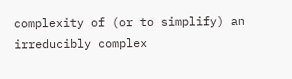complexity of (or to simplify) an irreducibly complex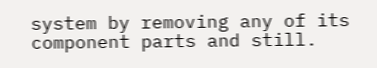system by removing any of its component parts and still.